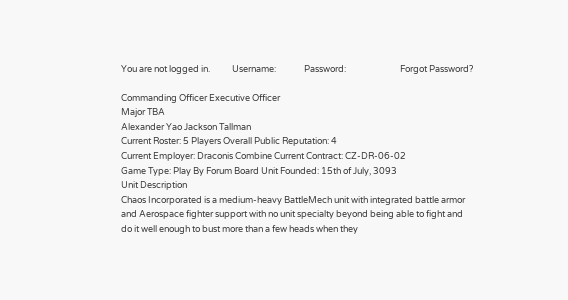You are not logged in.           Username:              Password:                           Forgot Password?

Commanding Officer Executive Officer
Major TBA
Alexander Yao Jackson Tallman
Current Roster: 5 Players Overall Public Reputation: 4
Current Employer: Draconis Combine Current Contract: CZ-DR-06-02
Game Type: Play By Forum Board Unit Founded: 15th of July, 3093
Unit Description
Chaos Incorporated is a medium-heavy BattleMech unit with integrated battle armor and Aerospace fighter support with no unit specialty beyond being able to fight and do it well enough to bust more than a few heads when they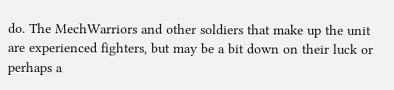do. The MechWarriors and other soldiers that make up the unit are experienced fighters, but may be a bit down on their luck or perhaps a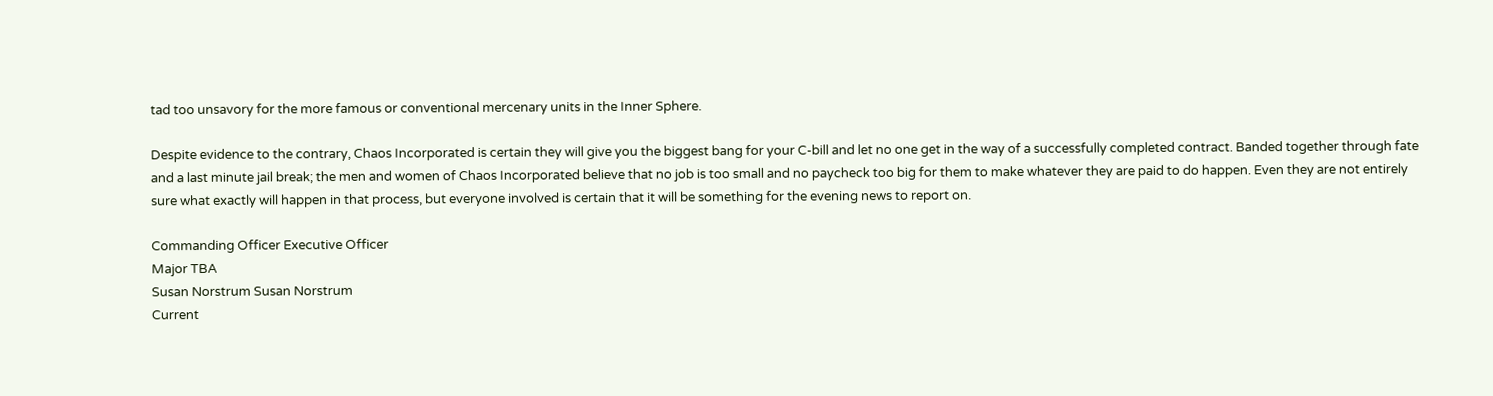tad too unsavory for the more famous or conventional mercenary units in the Inner Sphere.

Despite evidence to the contrary, Chaos Incorporated is certain they will give you the biggest bang for your C-bill and let no one get in the way of a successfully completed contract. Banded together through fate and a last minute jail break; the men and women of Chaos Incorporated believe that no job is too small and no paycheck too big for them to make whatever they are paid to do happen. Even they are not entirely sure what exactly will happen in that process, but everyone involved is certain that it will be something for the evening news to report on.

Commanding Officer Executive Officer
Major TBA
Susan Norstrum Susan Norstrum
Current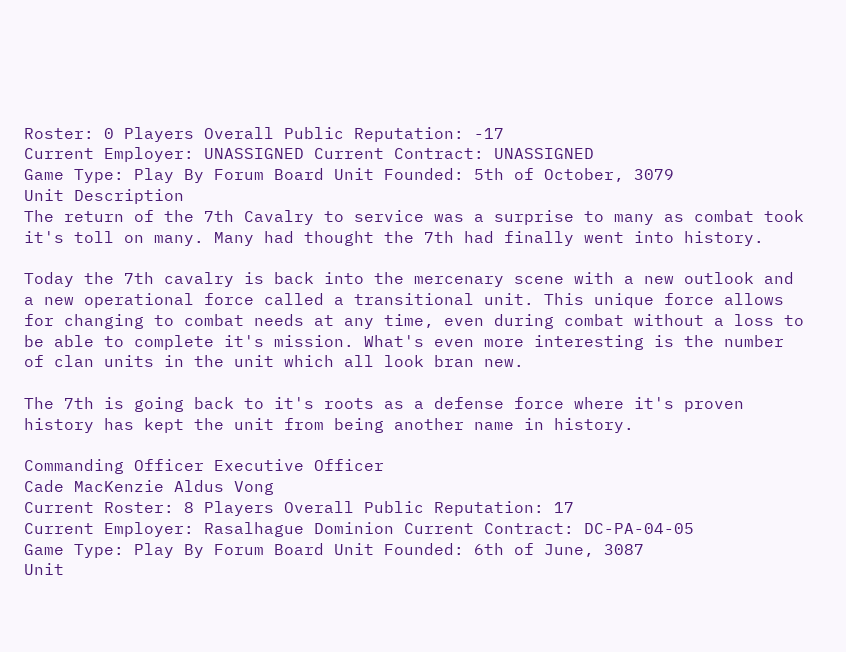Roster: 0 Players Overall Public Reputation: -17
Current Employer: UNASSIGNED Current Contract: UNASSIGNED
Game Type: Play By Forum Board Unit Founded: 5th of October, 3079
Unit Description
The return of the 7th Cavalry to service was a surprise to many as combat took it's toll on many. Many had thought the 7th had finally went into history.

Today the 7th cavalry is back into the mercenary scene with a new outlook and a new operational force called a transitional unit. This unique force allows for changing to combat needs at any time, even during combat without a loss to be able to complete it's mission. What's even more interesting is the number of clan units in the unit which all look bran new.

The 7th is going back to it's roots as a defense force where it's proven history has kept the unit from being another name in history.

Commanding Officer Executive Officer
Cade MacKenzie Aldus Vong
Current Roster: 8 Players Overall Public Reputation: 17
Current Employer: Rasalhague Dominion Current Contract: DC-PA-04-05
Game Type: Play By Forum Board Unit Founded: 6th of June, 3087
Unit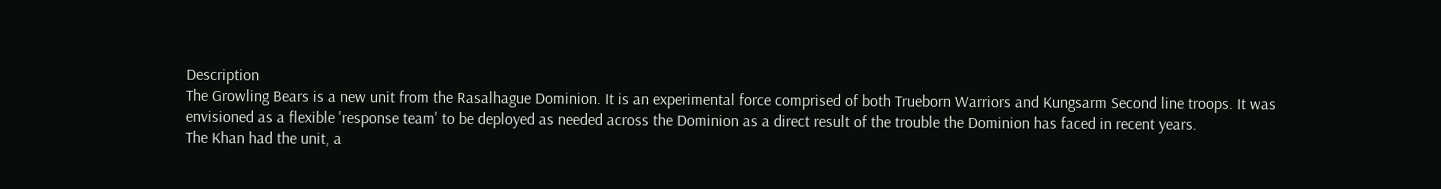Description
The Growling Bears is a new unit from the Rasalhague Dominion. It is an experimental force comprised of both Trueborn Warriors and Kungsarm Second line troops. It was envisioned as a flexible 'response team' to be deployed as needed across the Dominion as a direct result of the trouble the Dominion has faced in recent years.
The Khan had the unit, a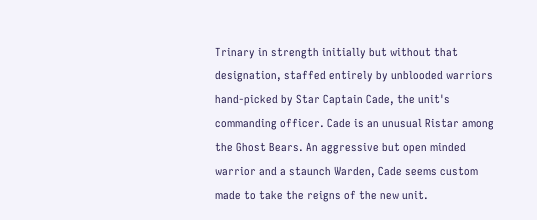Trinary in strength initially but without that designation, staffed entirely by unblooded warriors hand-picked by Star Captain Cade, the unit's commanding officer. Cade is an unusual Ristar among the Ghost Bears. An aggressive but open minded warrior and a staunch Warden, Cade seems custom made to take the reigns of the new unit.